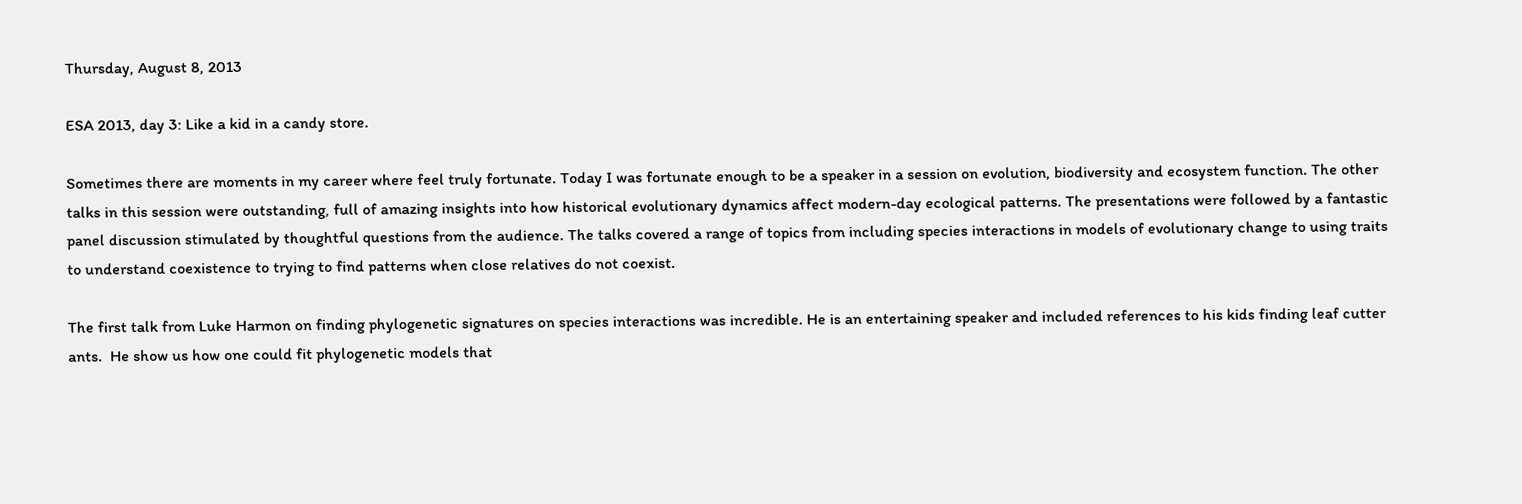Thursday, August 8, 2013

ESA 2013, day 3: Like a kid in a candy store.

Sometimes there are moments in my career where feel truly fortunate. Today I was fortunate enough to be a speaker in a session on evolution, biodiversity and ecosystem function. The other talks in this session were outstanding, full of amazing insights into how historical evolutionary dynamics affect modern-day ecological patterns. The presentations were followed by a fantastic panel discussion stimulated by thoughtful questions from the audience. The talks covered a range of topics from including species interactions in models of evolutionary change to using traits to understand coexistence to trying to find patterns when close relatives do not coexist.

The first talk from Luke Harmon on finding phylogenetic signatures on species interactions was incredible. He is an entertaining speaker and included references to his kids finding leaf cutter ants.  He show us how one could fit phylogenetic models that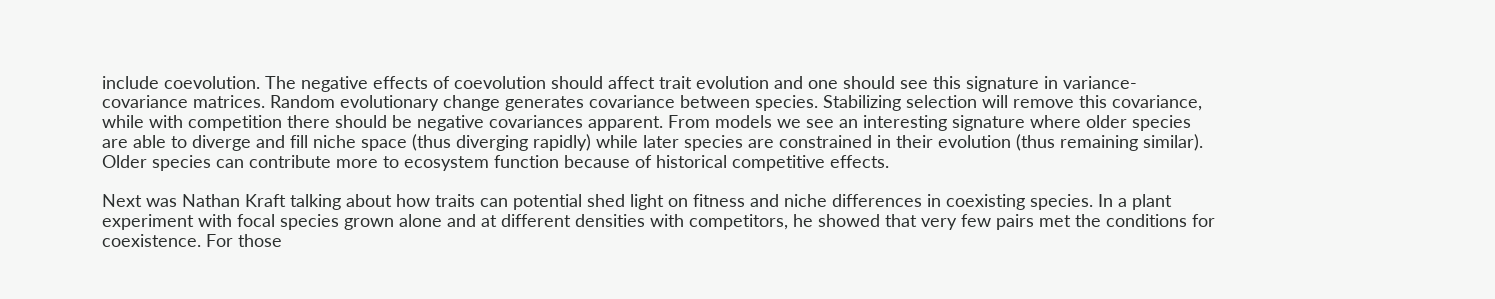include coevolution. The negative effects of coevolution should affect trait evolution and one should see this signature in variance-covariance matrices. Random evolutionary change generates covariance between species. Stabilizing selection will remove this covariance, while with competition there should be negative covariances apparent. From models we see an interesting signature where older species are able to diverge and fill niche space (thus diverging rapidly) while later species are constrained in their evolution (thus remaining similar). Older species can contribute more to ecosystem function because of historical competitive effects.

Next was Nathan Kraft talking about how traits can potential shed light on fitness and niche differences in coexisting species. In a plant experiment with focal species grown alone and at different densities with competitors, he showed that very few pairs met the conditions for coexistence. For those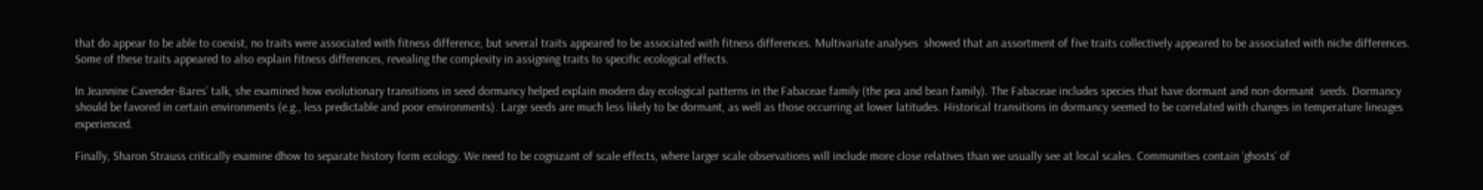that do appear to be able to coexist, no traits were associated with fitness difference, but several traits appeared to be associated with fitness differences. Multivariate analyses  showed that an assortment of five traits collectively appeared to be associated with niche differences. Some of these traits appeared to also explain fitness differences, revealing the complexity in assigning traits to specific ecological effects.

In Jeannine Cavender-Bares’ talk, she examined how evolutionary transitions in seed dormancy helped explain modern day ecological patterns in the Fabaceae family (the pea and bean family). The Fabaceae includes species that have dormant and non-dormant  seeds. Dormancy should be favored in certain environments (e.g., less predictable and poor environments). Large seeds are much less likely to be dormant, as well as those occurring at lower latitudes. Historical transitions in dormancy seemed to be correlated with changes in temperature lineages experienced.

Finally, Sharon Strauss critically examine dhow to separate history form ecology. We need to be cognizant of scale effects, where larger scale observations will include more close relatives than we usually see at local scales. Communities contain ‘ghosts’ of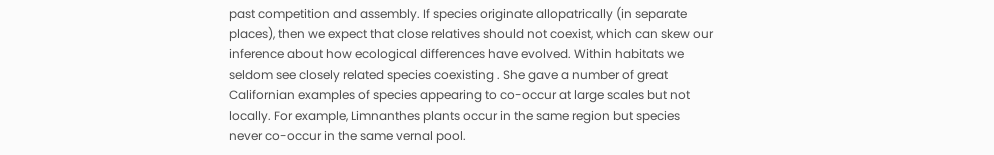past competition and assembly. If species originate allopatrically (in separate places), then we expect that close relatives should not coexist, which can skew our inference about how ecological differences have evolved. Within habitats we seldom see closely related species coexisting . She gave a number of great Californian examples of species appearing to co-occur at large scales but not locally. For example, Limnanthes plants occur in the same region but species never co-occur in the same vernal pool.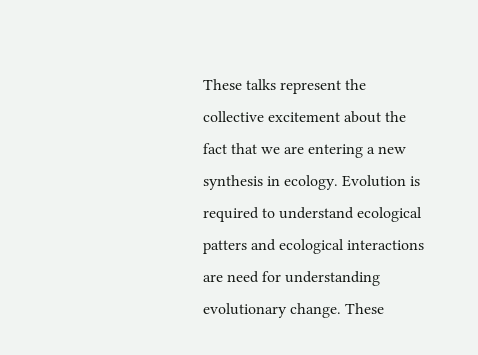These talks represent the collective excitement about the fact that we are entering a new synthesis in ecology. Evolution is required to understand ecological patters and ecological interactions are need for understanding evolutionary change. These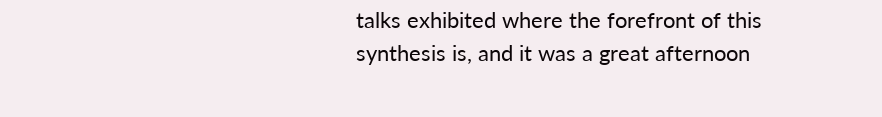talks exhibited where the forefront of this synthesis is, and it was a great afternoon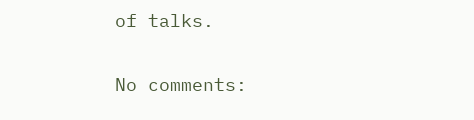of talks.

No comments: